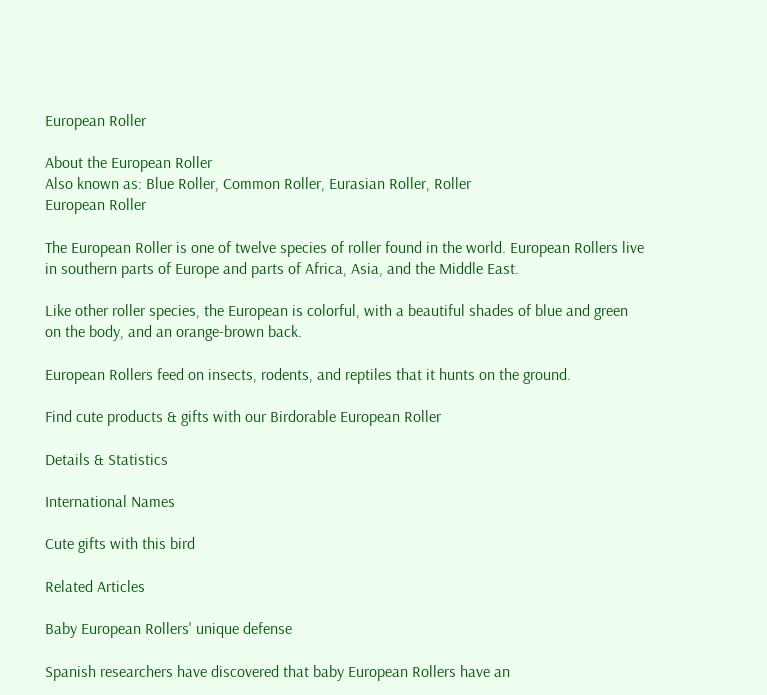European Roller

About the European Roller
Also known as: Blue Roller, Common Roller, Eurasian Roller, Roller
European Roller

The European Roller is one of twelve species of roller found in the world. European Rollers live in southern parts of Europe and parts of Africa, Asia, and the Middle East.

Like other roller species, the European is colorful, with a beautiful shades of blue and green on the body, and an orange-brown back.

European Rollers feed on insects, rodents, and reptiles that it hunts on the ground.

Find cute products & gifts with our Birdorable European Roller

Details & Statistics

International Names

Cute gifts with this bird

Related Articles

Baby European Rollers' unique defense

Spanish researchers have discovered that baby European Rollers have an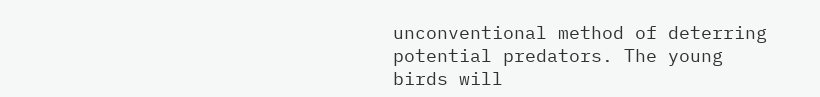unconventional method of deterring potential predators. The young birds will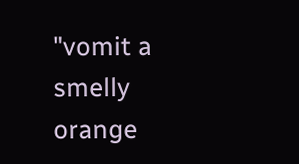"vomit a smelly orange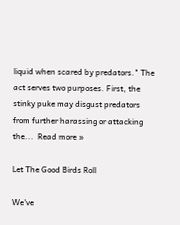liquid when scared by predators." The act serves two purposes. First, the stinky puke may disgust predators from further harassing or attacking the...  Read more »

Let The Good Birds Roll

We've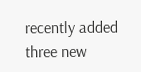recently added three new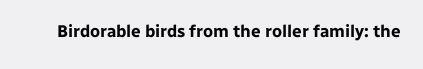Birdorable birds from the roller family: the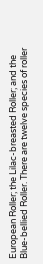European Roller; the Lilac-breasted Roller; and the Blue-bellied Roller. There are twelve species of roller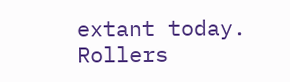extant today. Rollers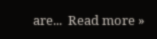are...  Read more »